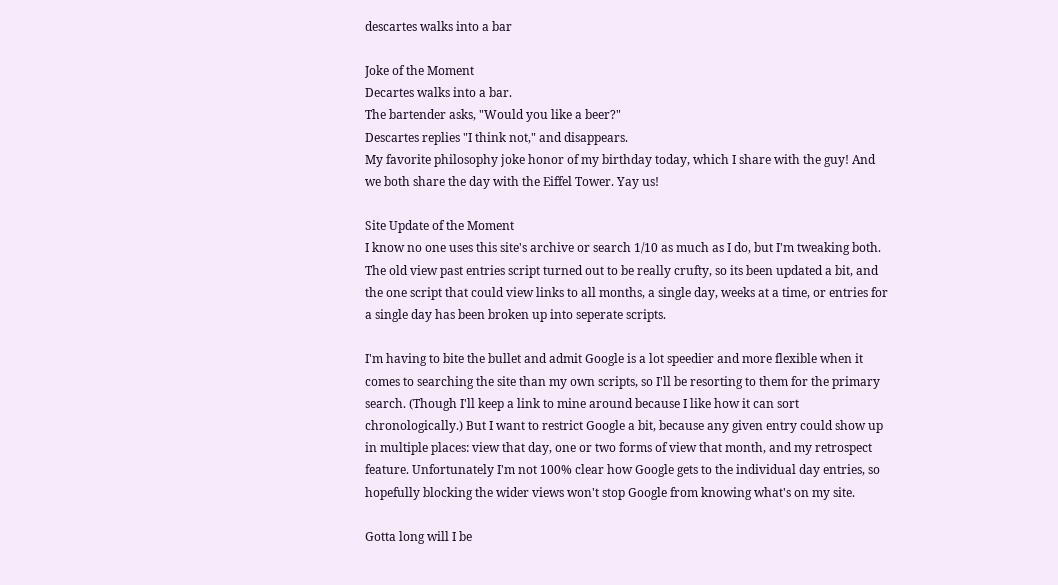descartes walks into a bar

Joke of the Moment
Decartes walks into a bar.
The bartender asks, "Would you like a beer?"
Descartes replies "I think not," and disappears.
My favorite philosophy joke honor of my birthday today, which I share with the guy! And we both share the day with the Eiffel Tower. Yay us!

Site Update of the Moment
I know no one uses this site's archive or search 1/10 as much as I do, but I'm tweaking both. The old view past entries script turned out to be really crufty, so its been updated a bit, and the one script that could view links to all months, a single day, weeks at a time, or entries for a single day has been broken up into seperate scripts.

I'm having to bite the bullet and admit Google is a lot speedier and more flexible when it comes to searching the site than my own scripts, so I'll be resorting to them for the primary search. (Though I'll keep a link to mine around because I like how it can sort chronologically.) But I want to restrict Google a bit, because any given entry could show up in multiple places: view that day, one or two forms of view that month, and my retrospect feature. Unfortunately I'm not 100% clear how Google gets to the individual day entries, so hopefully blocking the wider views won't stop Google from knowing what's on my site.

Gotta long will I be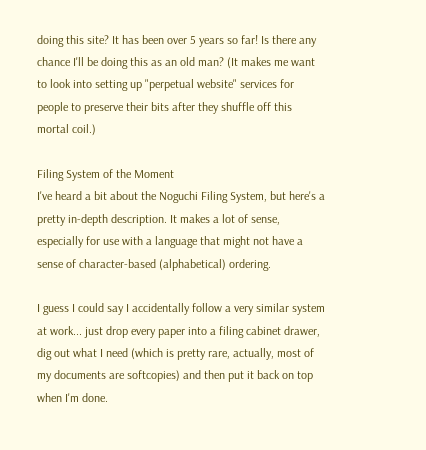doing this site? It has been over 5 years so far! Is there any chance I'll be doing this as an old man? (It makes me want to look into setting up "perpetual website" services for people to preserve their bits after they shuffle off this mortal coil.)

Filing System of the Moment
I've heard a bit about the Noguchi Filing System, but here's a pretty in-depth description. It makes a lot of sense, especially for use with a language that might not have a sense of character-based (alphabetical) ordering.

I guess I could say I accidentally follow a very similar system at work... just drop every paper into a filing cabinet drawer, dig out what I need (which is pretty rare, actually, most of my documents are softcopies) and then put it back on top when I'm done.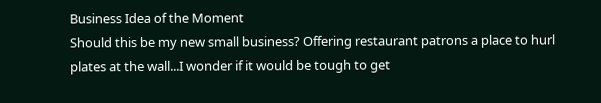Business Idea of the Moment
Should this be my new small business? Offering restaurant patrons a place to hurl plates at the wall...I wonder if it would be tough to get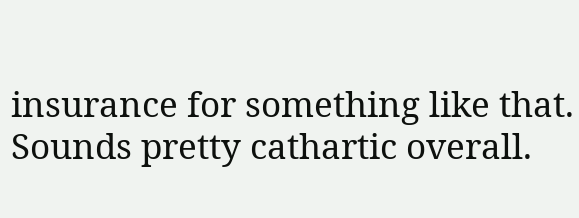insurance for something like that. Sounds pretty cathartic overall.